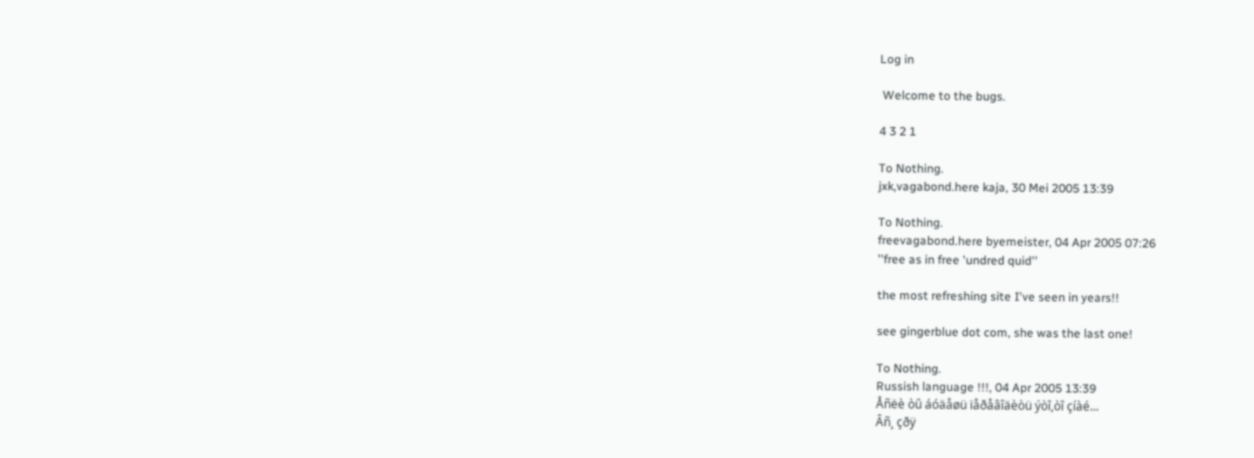Log in

 Welcome to the bugs.

4 3 2 1

To Nothing.
jxk,vagabond.here kaja, 30 Mei 2005 13:39

To Nothing.
freevagabond.here byemeister, 04 Apr 2005 07:26
''free as in free 'undred quid''

the most refreshing site I've seen in years!!

see gingerblue dot com, she was the last one!

To Nothing.
Russish language !!!, 04 Apr 2005 13:39
Åñëè òû áóäåøü ïåðåâîäèòü ýòî,òî çíàé...
Âñ¸ çðÿ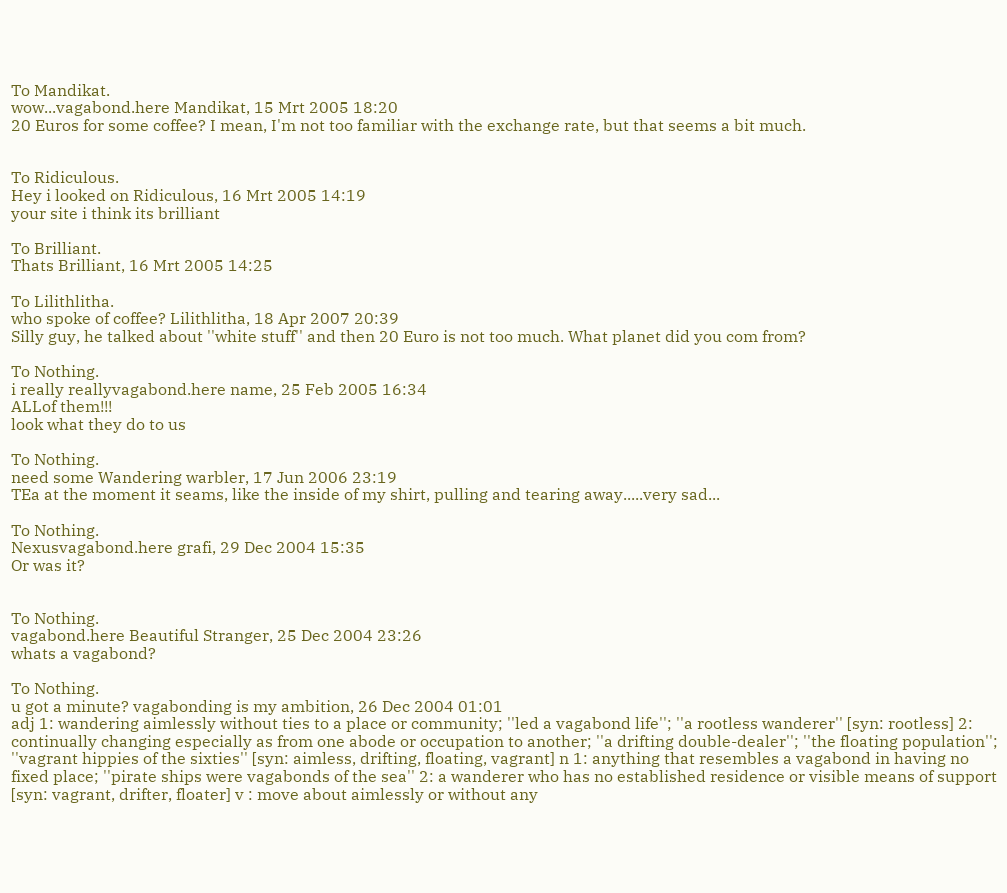To Mandikat.
wow...vagabond.here Mandikat, 15 Mrt 2005 18:20
20 Euros for some coffee? I mean, I'm not too familiar with the exchange rate, but that seems a bit much.


To Ridiculous.
Hey i looked on Ridiculous, 16 Mrt 2005 14:19
your site i think its brilliant

To Brilliant.
Thats Brilliant, 16 Mrt 2005 14:25

To Lilithlitha.
who spoke of coffee? Lilithlitha, 18 Apr 2007 20:39
Silly guy, he talked about ''white stuff'' and then 20 Euro is not too much. What planet did you com from?

To Nothing.
i really reallyvagabond.here name, 25 Feb 2005 16:34
ALLof them!!!
look what they do to us

To Nothing.
need some Wandering warbler, 17 Jun 2006 23:19
TEa at the moment it seams, like the inside of my shirt, pulling and tearing away.....very sad...

To Nothing.
Nexusvagabond.here grafi, 29 Dec 2004 15:35
Or was it?


To Nothing.
vagabond.here Beautiful Stranger, 25 Dec 2004 23:26
whats a vagabond?

To Nothing.
u got a minute? vagabonding is my ambition, 26 Dec 2004 01:01
adj 1: wandering aimlessly without ties to a place or community; ''led a vagabond life''; ''a rootless wanderer'' [syn: rootless] 2: continually changing especially as from one abode or occupation to another; ''a drifting double-dealer''; ''the floating population''; ''vagrant hippies of the sixties'' [syn: aimless, drifting, floating, vagrant] n 1: anything that resembles a vagabond in having no fixed place; ''pirate ships were vagabonds of the sea'' 2: a wanderer who has no established residence or visible means of support [syn: vagrant, drifter, floater] v : move about aimlessly or without any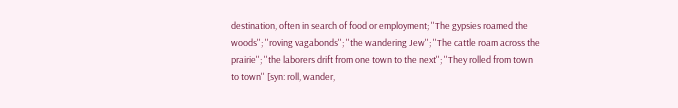destination, often in search of food or employment; ''The gypsies roamed the woods''; ''roving vagabonds''; ''the wandering Jew''; ''The cattle roam across the prairie''; ''the laborers drift from one town to the next''; ''They rolled from town to town'' [syn: roll, wander,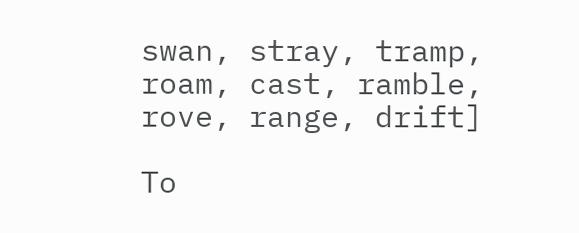swan, stray, tramp, roam, cast, ramble, rove, range, drift]

To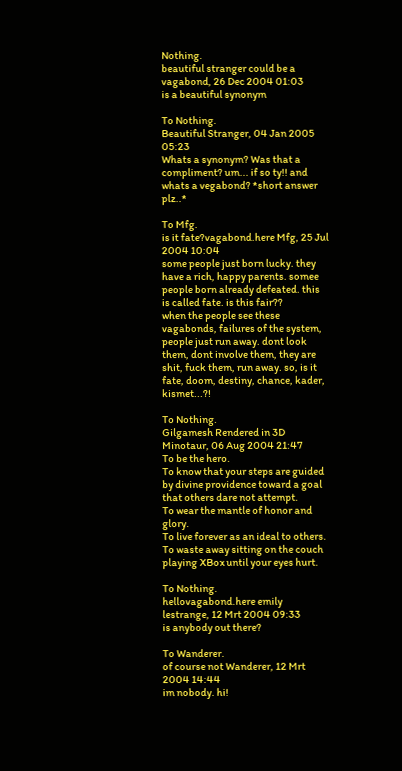Nothing.
beautiful stranger could be a vagabond, 26 Dec 2004 01:03
is a beautiful synonym

To Nothing.
Beautiful Stranger, 04 Jan 2005 05:23
Whats a synonym? Was that a compliment? um... if so ty!! and whats a vegabond? *short answer plz..*

To Mfg.
is it fate?vagabond.here Mfg, 25 Jul 2004 10:04
some people just born lucky. they have a rich, happy parents. somee people born already defeated. this is called fate. is this fair??
when the people see these vagabonds, failures of the system, people just run away. dont look them, dont involve them, they are shit, fuck them, run away. so, is it fate, doom, destiny, chance, kader, kismet...?!

To Nothing.
Gilgamesh Rendered in 3D Minotaur, 06 Aug 2004 21:47
To be the hero.
To know that your steps are guided by divine providence toward a goal that others dare not attempt.
To wear the mantle of honor and glory.
To live forever as an ideal to others.
To waste away sitting on the couch playing XBox until your eyes hurt.

To Nothing.
hellovagabond.here emily lestrange, 12 Mrt 2004 09:33
is anybody out there?

To Wanderer.
of course not Wanderer, 12 Mrt 2004 14:44
im nobody. hi!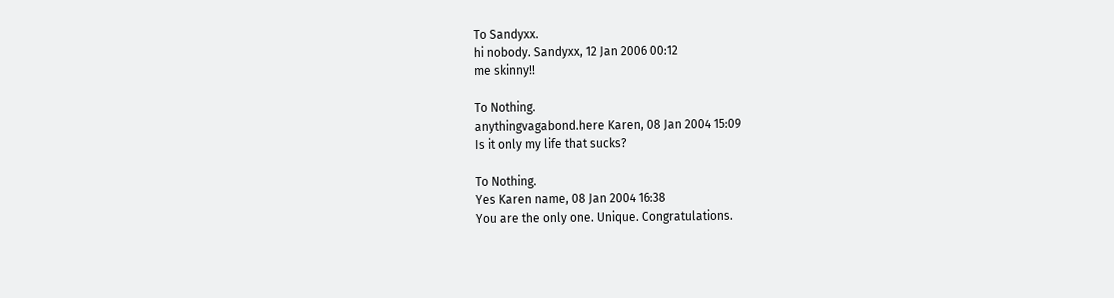To Sandyxx.
hi nobody. Sandyxx, 12 Jan 2006 00:12
me skinny!!

To Nothing.
anythingvagabond.here Karen, 08 Jan 2004 15:09
Is it only my life that sucks?

To Nothing.
Yes Karen name, 08 Jan 2004 16:38
You are the only one. Unique. Congratulations.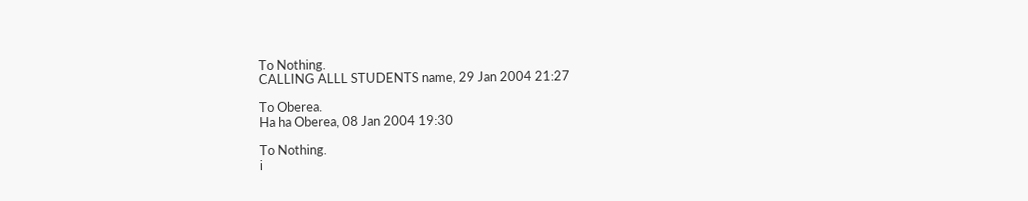To Nothing.
CALLING ALLL STUDENTS name, 29 Jan 2004 21:27

To Oberea.
Ha ha Oberea, 08 Jan 2004 19:30

To Nothing.
i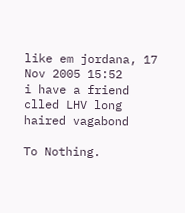like em jordana, 17 Nov 2005 15:52
i have a friend clled LHV long haired vagabond

To Nothing.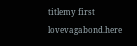titlemy first lovevagabond.here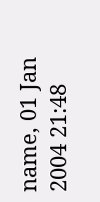name, 01 Jan 2004 21:48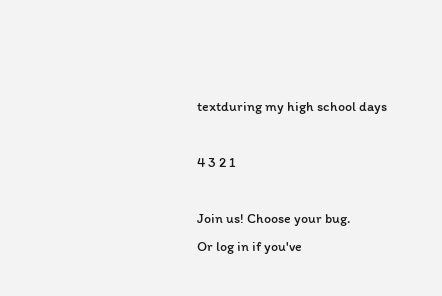textduring my high school days

4 3 2 1

Join us! Choose your bug.
Or log in if you've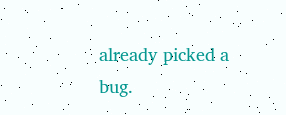already picked a bug.